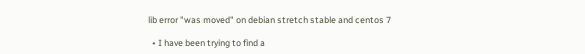lib error "was moved" on debian stretch stable and centos 7

  • I have been trying to find a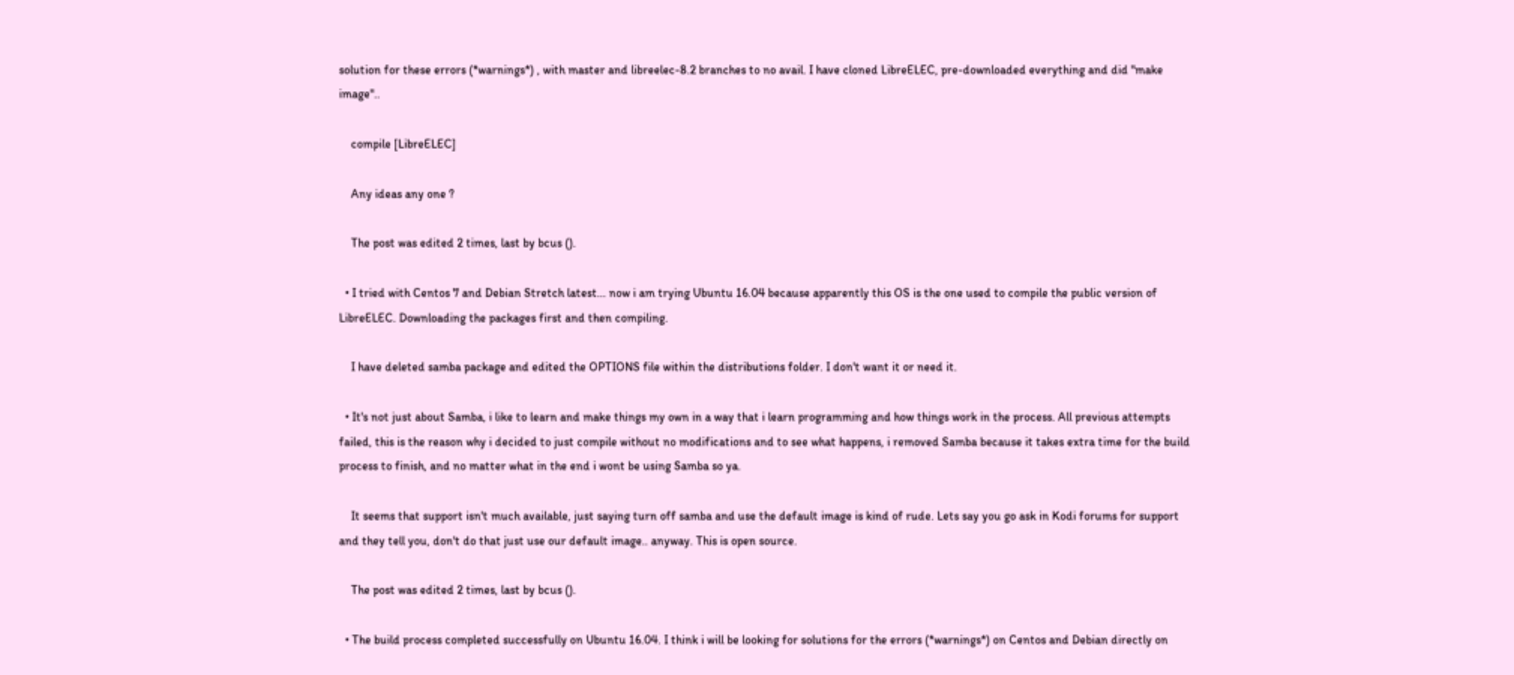solution for these errors (*warnings*) , with master and libreelec-8.2 branches to no avail. I have cloned LibreELEC, pre-downloaded everything and did "make image"..

    compile [LibreELEC]

    Any ideas any one ?

    The post was edited 2 times, last by bcus ().

  • I tried with Centos 7 and Debian Stretch latest... now i am trying Ubuntu 16.04 because apparently this OS is the one used to compile the public version of LibreELEC. Downloading the packages first and then compiling.

    I have deleted samba package and edited the OPTIONS file within the distributions folder. I don't want it or need it.

  • It's not just about Samba, i like to learn and make things my own in a way that i learn programming and how things work in the process. All previous attempts failed, this is the reason why i decided to just compile without no modifications and to see what happens, i removed Samba because it takes extra time for the build process to finish, and no matter what in the end i wont be using Samba so ya.

    It seems that support isn't much available, just saying turn off samba and use the default image is kind of rude. Lets say you go ask in Kodi forums for support and they tell you, don't do that just use our default image.. anyway. This is open source.

    The post was edited 2 times, last by bcus ().

  • The build process completed successfully on Ubuntu 16.04. I think i will be looking for solutions for the errors (*warnings*) on Centos and Debian directly on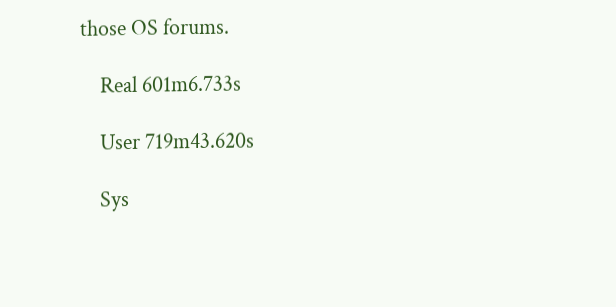those OS forums.

    Real 601m6.733s

    User 719m43.620s

    Sys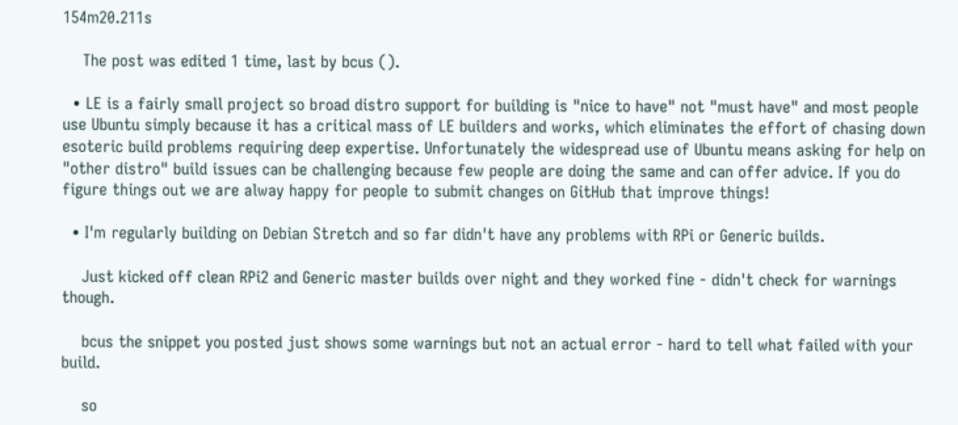154m20.211s

    The post was edited 1 time, last by bcus ().

  • LE is a fairly small project so broad distro support for building is "nice to have" not "must have" and most people use Ubuntu simply because it has a critical mass of LE builders and works, which eliminates the effort of chasing down esoteric build problems requiring deep expertise. Unfortunately the widespread use of Ubuntu means asking for help on "other distro" build issues can be challenging because few people are doing the same and can offer advice. If you do figure things out we are alway happy for people to submit changes on GitHub that improve things!

  • I'm regularly building on Debian Stretch and so far didn't have any problems with RPi or Generic builds.

    Just kicked off clean RPi2 and Generic master builds over night and they worked fine - didn't check for warnings though.

    bcus the snippet you posted just shows some warnings but not an actual error - hard to tell what failed with your build.

    so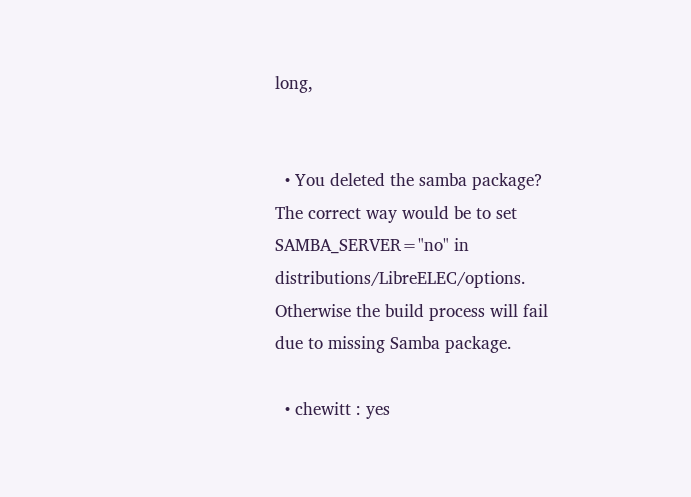long,


  • You deleted the samba package? The correct way would be to set SAMBA_SERVER="no" in distributions/LibreELEC/options. Otherwise the build process will fail due to missing Samba package.

  • chewitt : yes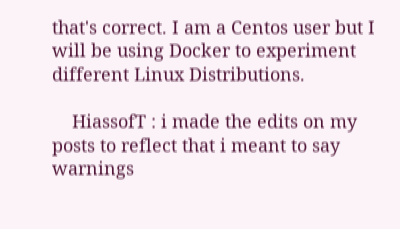that's correct. I am a Centos user but I will be using Docker to experiment different Linux Distributions.

    HiassofT : i made the edits on my posts to reflect that i meant to say warnings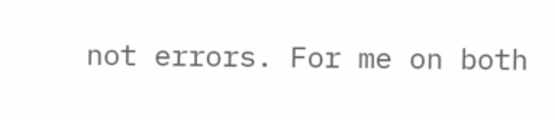not errors. For me on both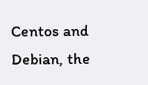Centos and Debian, the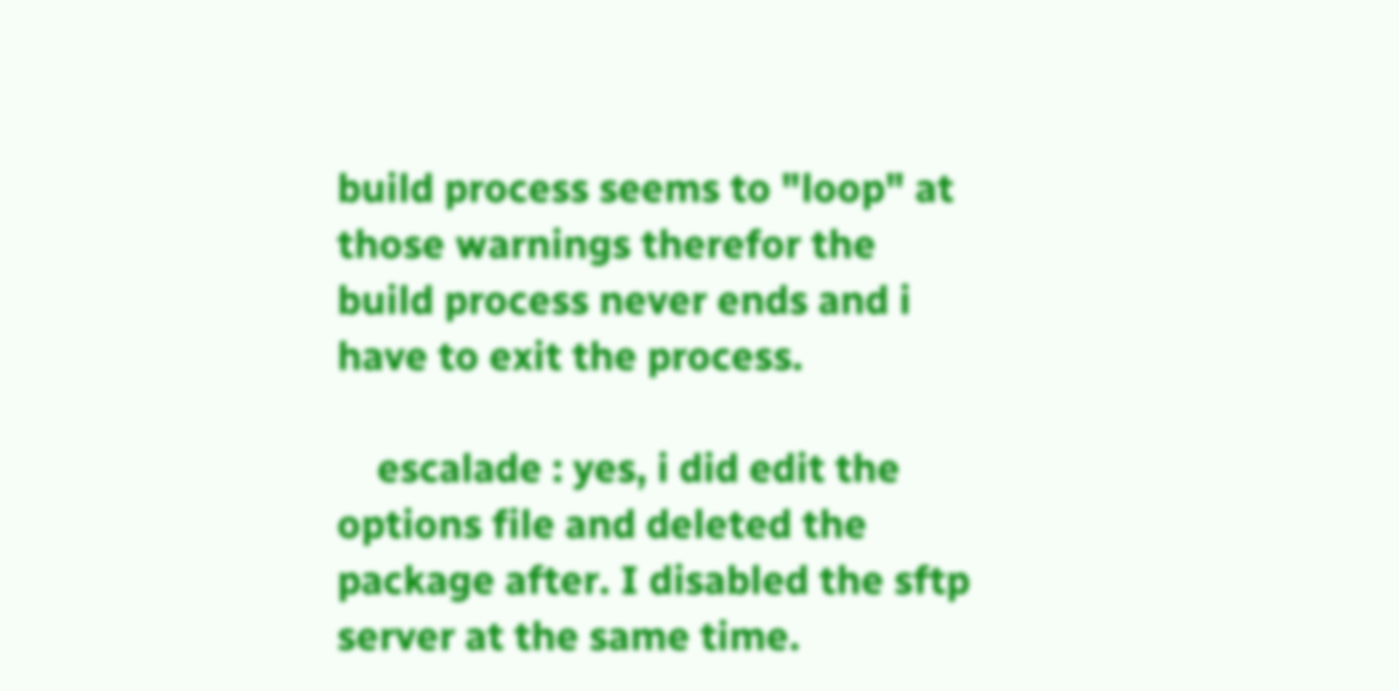build process seems to "loop" at those warnings therefor the build process never ends and i have to exit the process.

    escalade : yes, i did edit the options file and deleted the package after. I disabled the sftp server at the same time.